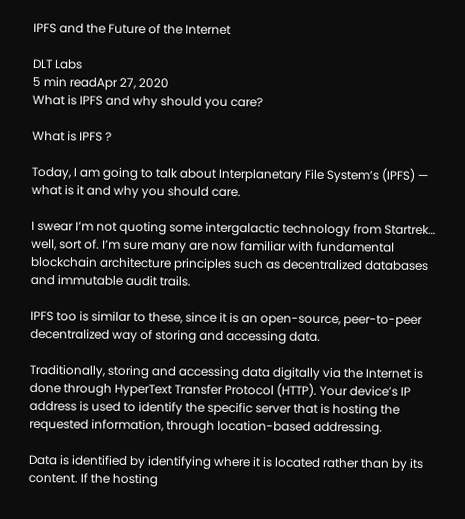IPFS and the Future of the Internet

DLT Labs
5 min readApr 27, 2020
What is IPFS and why should you care?

What is IPFS ?

Today, I am going to talk about Interplanetary File System’s (IPFS) — what is it and why you should care.

I swear I’m not quoting some intergalactic technology from Startrek… well, sort of. I’m sure many are now familiar with fundamental blockchain architecture principles such as decentralized databases and immutable audit trails.

IPFS too is similar to these, since it is an open-source, peer-to-peer decentralized way of storing and accessing data.

Traditionally, storing and accessing data digitally via the Internet is done through HyperText Transfer Protocol (HTTP). Your device’s IP address is used to identify the specific server that is hosting the requested information, through location-based addressing.

Data is identified by identifying where it is located rather than by its content. If the hosting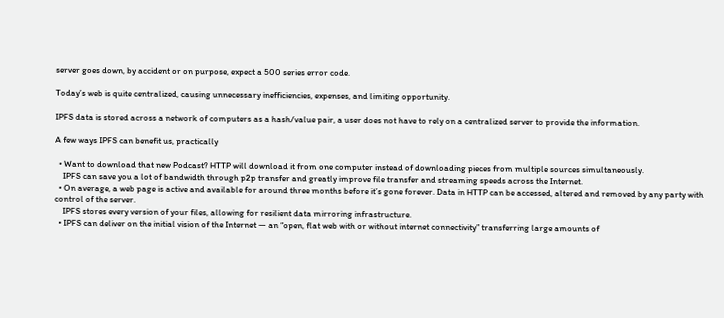server goes down, by accident or on purpose, expect a 500 series error code.

Today’s web is quite centralized, causing unnecessary inefficiencies, expenses, and limiting opportunity.

IPFS data is stored across a network of computers as a hash/value pair, a user does not have to rely on a centralized server to provide the information.

A few ways IPFS can benefit us, practically

  • Want to download that new Podcast? HTTP will download it from one computer instead of downloading pieces from multiple sources simultaneously.
    IPFS can save you a lot of bandwidth through p2p transfer and greatly improve file transfer and streaming speeds across the Internet.
  • On average, a web page is active and available for around three months before it’s gone forever. Data in HTTP can be accessed, altered and removed by any party with control of the server.
    IPFS stores every version of your files, allowing for resilient data mirroring infrastructure.
  • IPFS can deliver on the initial vision of the Internet — an “open, flat web with or without internet connectivity” transferring large amounts of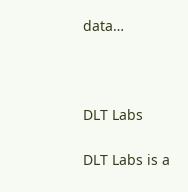data…



DLT Labs

DLT Labs is a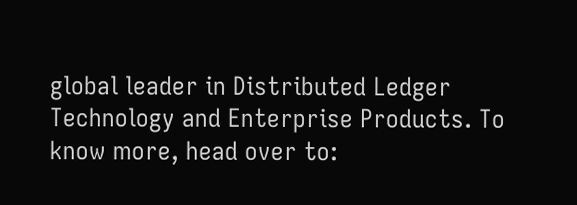global leader in Distributed Ledger Technology and Enterprise Products. To know more, head over to: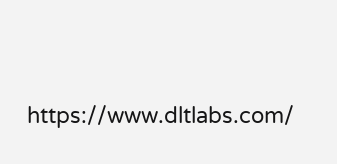https://www.dltlabs.com/